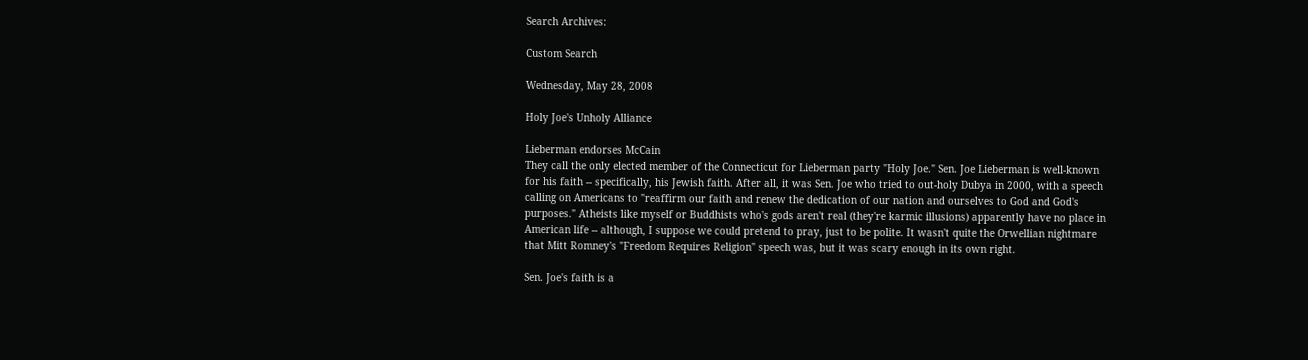Search Archives:

Custom Search

Wednesday, May 28, 2008

Holy Joe's Unholy Alliance

Lieberman endorses McCain
They call the only elected member of the Connecticut for Lieberman party "Holy Joe." Sen. Joe Lieberman is well-known for his faith -- specifically, his Jewish faith. After all, it was Sen. Joe who tried to out-holy Dubya in 2000, with a speech calling on Americans to "reaffirm our faith and renew the dedication of our nation and ourselves to God and God's purposes." Atheists like myself or Buddhists who's gods aren't real (they're karmic illusions) apparently have no place in American life -- although, I suppose we could pretend to pray, just to be polite. It wasn't quite the Orwellian nightmare that Mitt Romney's "Freedom Requires Religion" speech was, but it was scary enough in its own right.

Sen. Joe's faith is a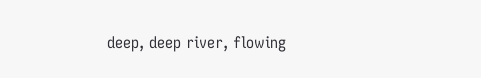deep, deep river, flowing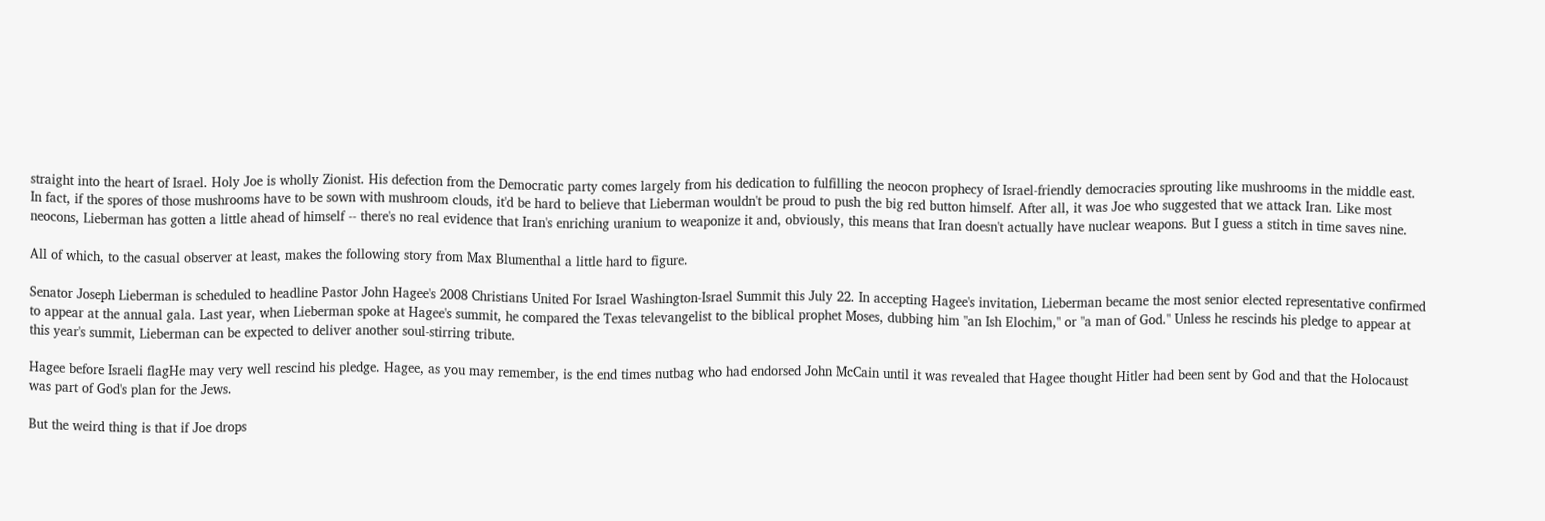straight into the heart of Israel. Holy Joe is wholly Zionist. His defection from the Democratic party comes largely from his dedication to fulfilling the neocon prophecy of Israel-friendly democracies sprouting like mushrooms in the middle east. In fact, if the spores of those mushrooms have to be sown with mushroom clouds, it'd be hard to believe that Lieberman wouldn't be proud to push the big red button himself. After all, it was Joe who suggested that we attack Iran. Like most neocons, Lieberman has gotten a little ahead of himself -- there's no real evidence that Iran's enriching uranium to weaponize it and, obviously, this means that Iran doesn't actually have nuclear weapons. But I guess a stitch in time saves nine.

All of which, to the casual observer at least, makes the following story from Max Blumenthal a little hard to figure.

Senator Joseph Lieberman is scheduled to headline Pastor John Hagee's 2008 Christians United For Israel Washington-Israel Summit this July 22. In accepting Hagee's invitation, Lieberman became the most senior elected representative confirmed to appear at the annual gala. Last year, when Lieberman spoke at Hagee's summit, he compared the Texas televangelist to the biblical prophet Moses, dubbing him "an Ish Elochim," or "a man of God." Unless he rescinds his pledge to appear at this year's summit, Lieberman can be expected to deliver another soul-stirring tribute.

Hagee before Israeli flagHe may very well rescind his pledge. Hagee, as you may remember, is the end times nutbag who had endorsed John McCain until it was revealed that Hagee thought Hitler had been sent by God and that the Holocaust was part of God's plan for the Jews.

But the weird thing is that if Joe drops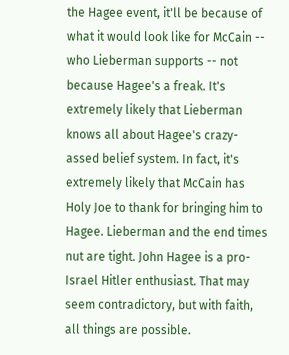the Hagee event, it'll be because of what it would look like for McCain -- who Lieberman supports -- not because Hagee's a freak. It's extremely likely that Lieberman knows all about Hagee's crazy-assed belief system. In fact, it's extremely likely that McCain has Holy Joe to thank for bringing him to Hagee. Lieberman and the end times nut are tight. John Hagee is a pro-Israel Hitler enthusiast. That may seem contradictory, but with faith, all things are possible.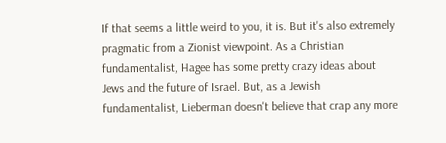If that seems a little weird to you, it is. But it's also extremely pragmatic from a Zionist viewpoint. As a Christian fundamentalist, Hagee has some pretty crazy ideas about Jews and the future of Israel. But, as a Jewish fundamentalist, Lieberman doesn't believe that crap any more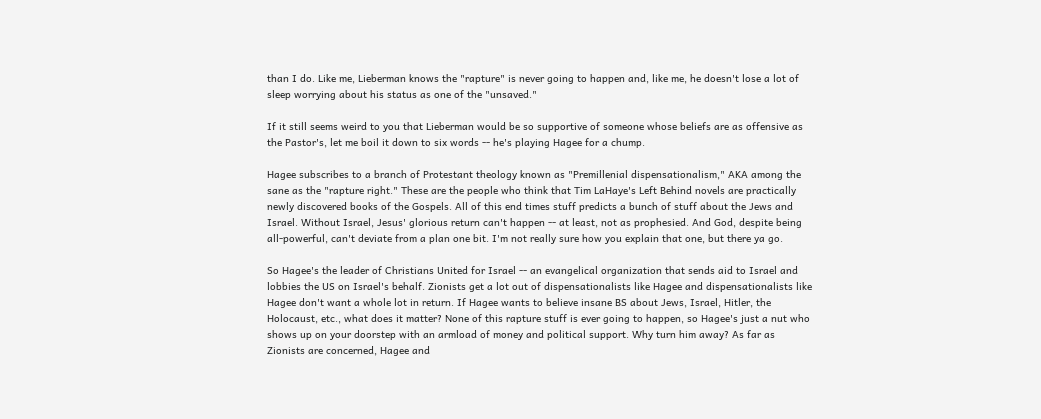than I do. Like me, Lieberman knows the "rapture" is never going to happen and, like me, he doesn't lose a lot of sleep worrying about his status as one of the "unsaved."

If it still seems weird to you that Lieberman would be so supportive of someone whose beliefs are as offensive as the Pastor's, let me boil it down to six words -- he's playing Hagee for a chump.

Hagee subscribes to a branch of Protestant theology known as "Premillenial dispensationalism," AKA among the sane as the "rapture right." These are the people who think that Tim LaHaye's Left Behind novels are practically newly discovered books of the Gospels. All of this end times stuff predicts a bunch of stuff about the Jews and Israel. Without Israel, Jesus' glorious return can't happen -- at least, not as prophesied. And God, despite being all-powerful, can't deviate from a plan one bit. I'm not really sure how you explain that one, but there ya go.

So Hagee's the leader of Christians United for Israel -- an evangelical organization that sends aid to Israel and lobbies the US on Israel's behalf. Zionists get a lot out of dispensationalists like Hagee and dispensationalists like Hagee don't want a whole lot in return. If Hagee wants to believe insane BS about Jews, Israel, Hitler, the Holocaust, etc., what does it matter? None of this rapture stuff is ever going to happen, so Hagee's just a nut who shows up on your doorstep with an armload of money and political support. Why turn him away? As far as Zionists are concerned, Hagee and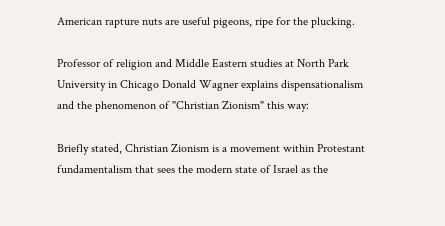American rapture nuts are useful pigeons, ripe for the plucking.

Professor of religion and Middle Eastern studies at North Park University in Chicago Donald Wagner explains dispensationalism and the phenomenon of "Christian Zionism" this way:

Briefly stated, Christian Zionism is a movement within Protestant fundamentalism that sees the modern state of Israel as the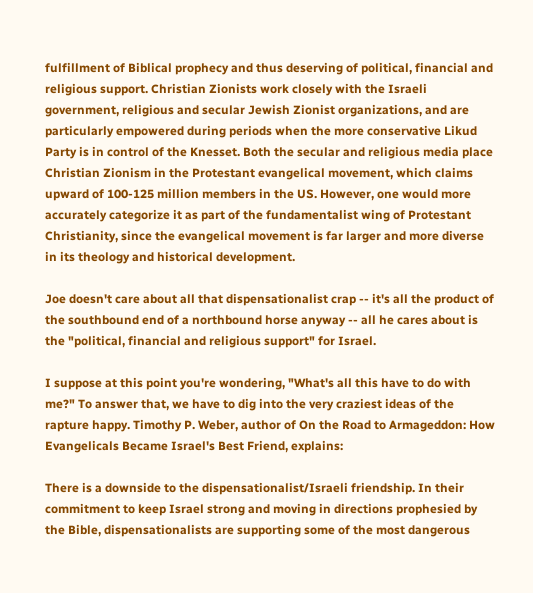fulfillment of Biblical prophecy and thus deserving of political, financial and religious support. Christian Zionists work closely with the Israeli government, religious and secular Jewish Zionist organizations, and are particularly empowered during periods when the more conservative Likud Party is in control of the Knesset. Both the secular and religious media place Christian Zionism in the Protestant evangelical movement, which claims upward of 100-125 million members in the US. However, one would more accurately categorize it as part of the fundamentalist wing of Protestant Christianity, since the evangelical movement is far larger and more diverse in its theology and historical development.

Joe doesn't care about all that dispensationalist crap -- it's all the product of the southbound end of a northbound horse anyway -- all he cares about is the "political, financial and religious support" for Israel.

I suppose at this point you're wondering, "What's all this have to do with me?" To answer that, we have to dig into the very craziest ideas of the rapture happy. Timothy P. Weber, author of On the Road to Armageddon: How Evangelicals Became Israel's Best Friend, explains:

There is a downside to the dispensationalist/Israeli friendship. In their commitment to keep Israel strong and moving in directions prophesied by the Bible, dispensationalists are supporting some of the most dangerous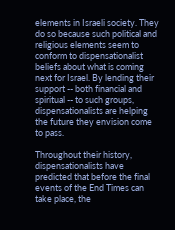elements in Israeli society. They do so because such political and religious elements seem to conform to dispensationalist beliefs about what is coming next for Israel. By lending their support -- both financial and spiritual -- to such groups, dispensationalists are helping the future they envision come to pass.

Throughout their history, dispensationalists have predicted that before the final events of the End Times can take place, the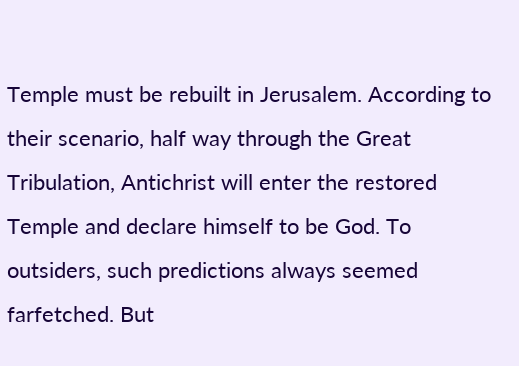Temple must be rebuilt in Jerusalem. According to their scenario, half way through the Great Tribulation, Antichrist will enter the restored Temple and declare himself to be God. To outsiders, such predictions always seemed farfetched. But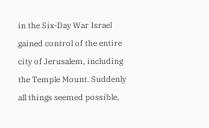in the Six-Day War Israel gained control of the entire city of Jerusalem, including the Temple Mount. Suddenly all things seemed possible,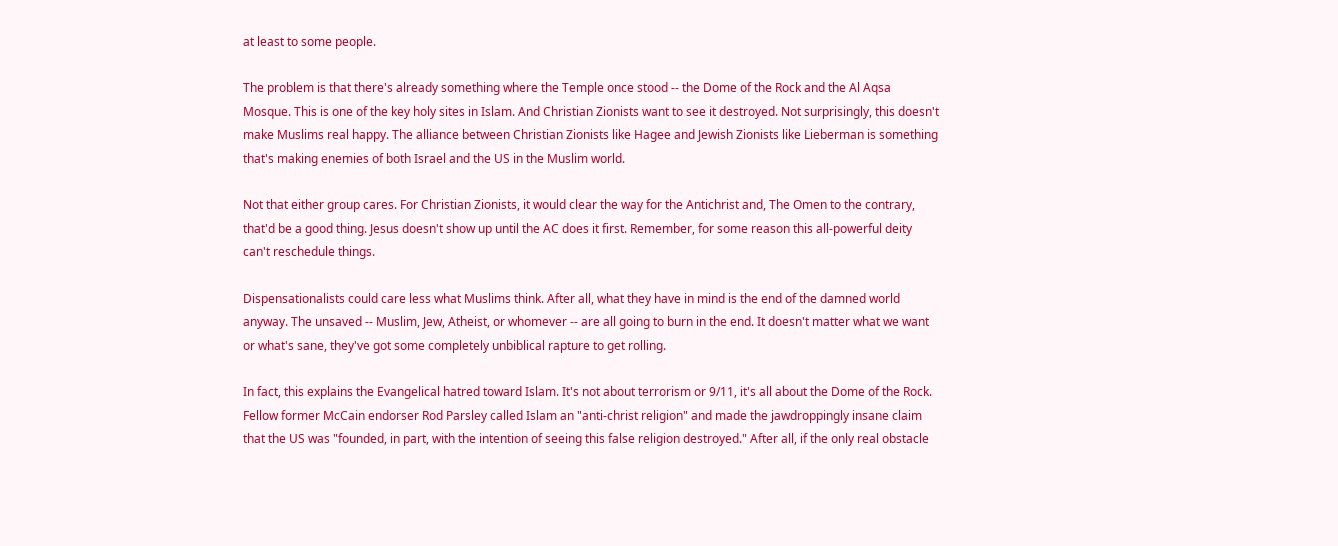at least to some people.

The problem is that there's already something where the Temple once stood -- the Dome of the Rock and the Al Aqsa Mosque. This is one of the key holy sites in Islam. And Christian Zionists want to see it destroyed. Not surprisingly, this doesn't make Muslims real happy. The alliance between Christian Zionists like Hagee and Jewish Zionists like Lieberman is something that's making enemies of both Israel and the US in the Muslim world.

Not that either group cares. For Christian Zionists, it would clear the way for the Antichrist and, The Omen to the contrary, that'd be a good thing. Jesus doesn't show up until the AC does it first. Remember, for some reason this all-powerful deity can't reschedule things.

Dispensationalists could care less what Muslims think. After all, what they have in mind is the end of the damned world anyway. The unsaved -- Muslim, Jew, Atheist, or whomever -- are all going to burn in the end. It doesn't matter what we want or what's sane, they've got some completely unbiblical rapture to get rolling.

In fact, this explains the Evangelical hatred toward Islam. It's not about terrorism or 9/11, it's all about the Dome of the Rock. Fellow former McCain endorser Rod Parsley called Islam an "anti-christ religion" and made the jawdroppingly insane claim that the US was "founded, in part, with the intention of seeing this false religion destroyed." After all, if the only real obstacle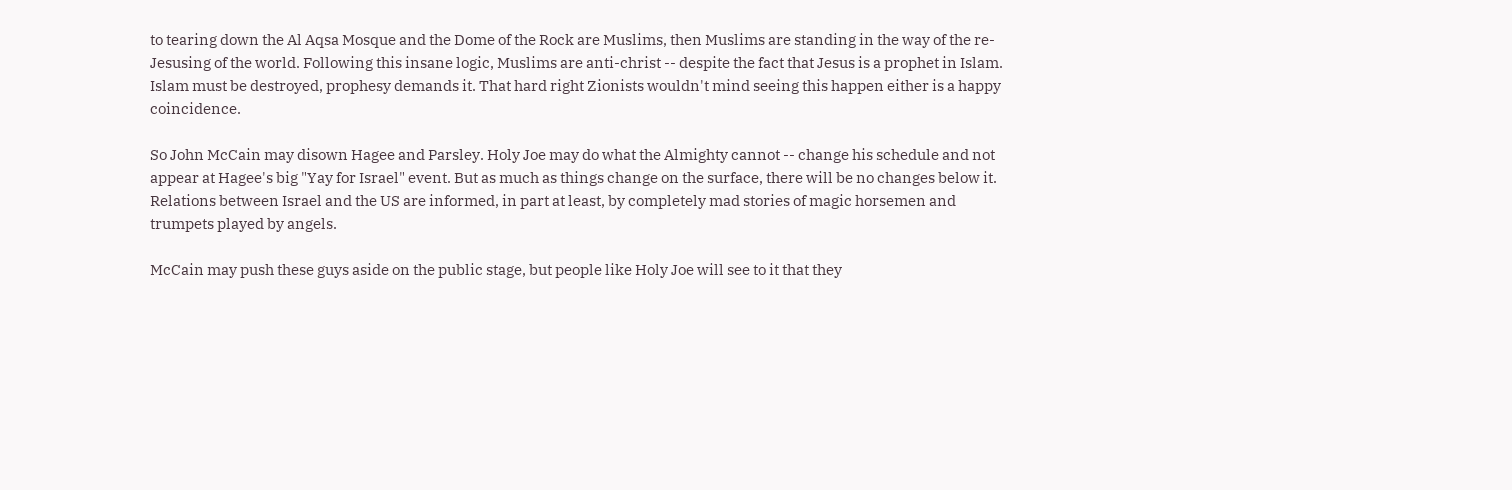to tearing down the Al Aqsa Mosque and the Dome of the Rock are Muslims, then Muslims are standing in the way of the re-Jesusing of the world. Following this insane logic, Muslims are anti-christ -- despite the fact that Jesus is a prophet in Islam. Islam must be destroyed, prophesy demands it. That hard right Zionists wouldn't mind seeing this happen either is a happy coincidence.

So John McCain may disown Hagee and Parsley. Holy Joe may do what the Almighty cannot -- change his schedule and not appear at Hagee's big "Yay for Israel" event. But as much as things change on the surface, there will be no changes below it. Relations between Israel and the US are informed, in part at least, by completely mad stories of magic horsemen and trumpets played by angels.

McCain may push these guys aside on the public stage, but people like Holy Joe will see to it that they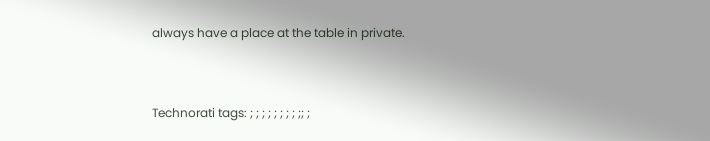always have a place at the table in private.


Technorati tags: ; ; ; ; ; ; ; ; ;; ;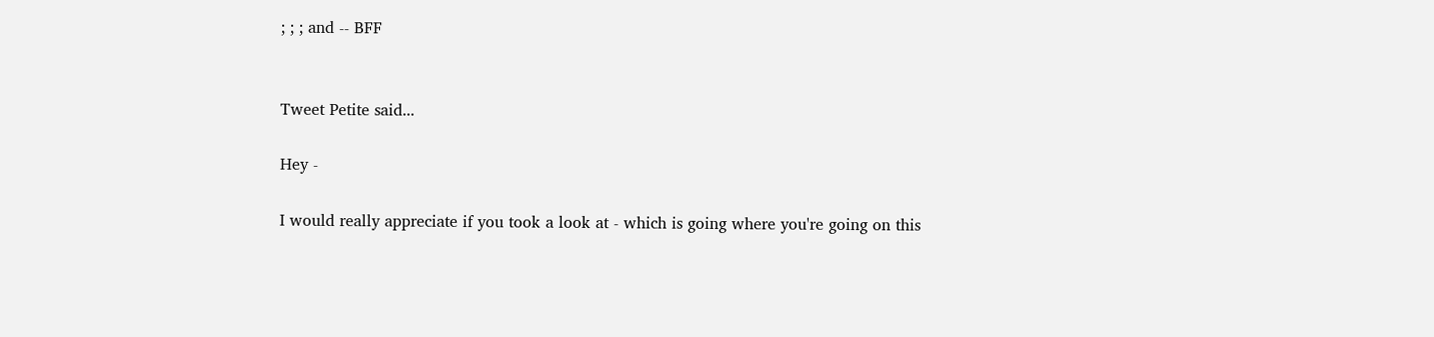; ; ; and -- BFF


Tweet Petite said...

Hey -

I would really appreciate if you took a look at - which is going where you're going on this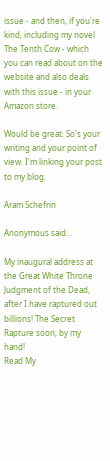issue - and then, if you're kind, including my novel The Tenth Cow - which you can read about on the website and also deals with this issue - in your Amazon store.

Would be great. So's your writing and your point of view. I'm linking your post to my blog.

Aram Schefrin

Anonymous said...

My inaugural address at the Great White Throne Judgment of the Dead, after I have raptured out billions! The Secret Rapture soon, by my hand!
Read My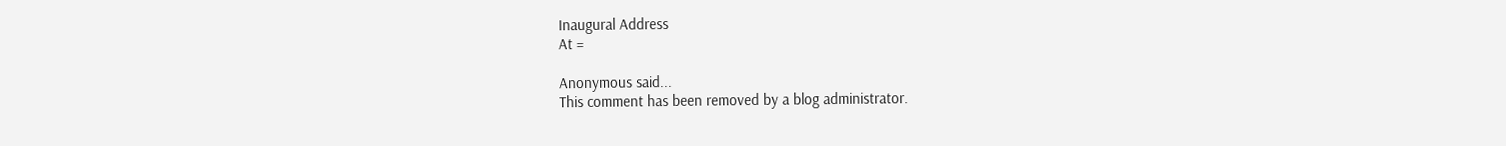Inaugural Address
At =

Anonymous said...
This comment has been removed by a blog administrator.